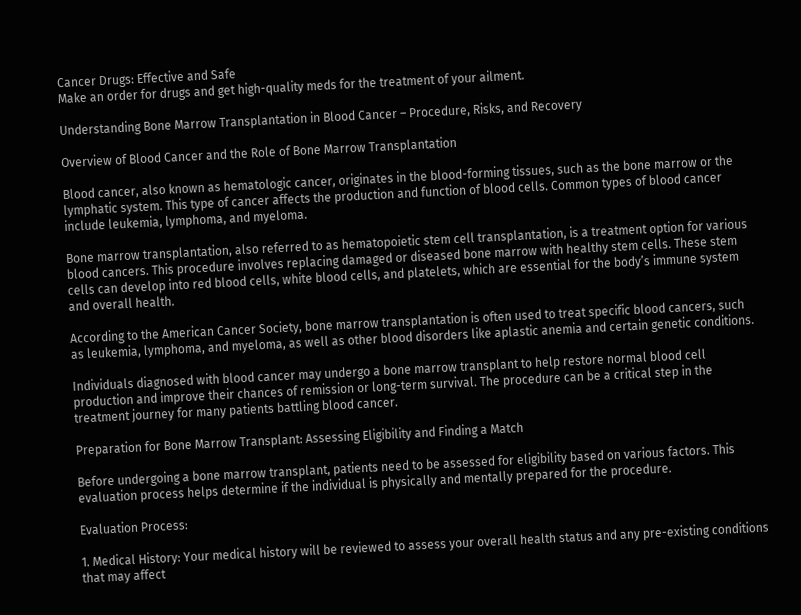Cancer Drugs: Effective and Safe
Make an order for drugs and get high-quality meds for the treatment of your ailment.

Understanding Bone Marrow Transplantation in Blood Cancer – Procedure, Risks, and Recovery

Overview of Blood Cancer and the Role of Bone Marrow Transplantation

Blood cancer, also known as hematologic cancer, originates in the blood-forming tissues, such as the bone marrow or the lymphatic system. This type of cancer affects the production and function of blood cells. Common types of blood cancer include leukemia, lymphoma, and myeloma.

Bone marrow transplantation, also referred to as hematopoietic stem cell transplantation, is a treatment option for various blood cancers. This procedure involves replacing damaged or diseased bone marrow with healthy stem cells. These stem cells can develop into red blood cells, white blood cells, and platelets, which are essential for the body’s immune system and overall health.

According to the American Cancer Society, bone marrow transplantation is often used to treat specific blood cancers, such as leukemia, lymphoma, and myeloma, as well as other blood disorders like aplastic anemia and certain genetic conditions.

Individuals diagnosed with blood cancer may undergo a bone marrow transplant to help restore normal blood cell production and improve their chances of remission or long-term survival. The procedure can be a critical step in the treatment journey for many patients battling blood cancer.

Preparation for Bone Marrow Transplant: Assessing Eligibility and Finding a Match

Before undergoing a bone marrow transplant, patients need to be assessed for eligibility based on various factors. This evaluation process helps determine if the individual is physically and mentally prepared for the procedure.

Evaluation Process:

1. Medical History: Your medical history will be reviewed to assess your overall health status and any pre-existing conditions that may affect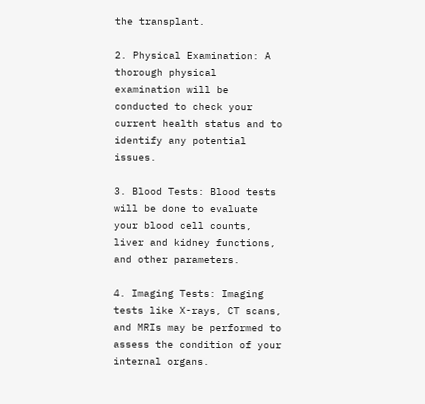the transplant.

2. Physical Examination: A thorough physical examination will be conducted to check your current health status and to identify any potential issues.

3. Blood Tests: Blood tests will be done to evaluate your blood cell counts, liver and kidney functions, and other parameters.

4. Imaging Tests: Imaging tests like X-rays, CT scans, and MRIs may be performed to assess the condition of your internal organs.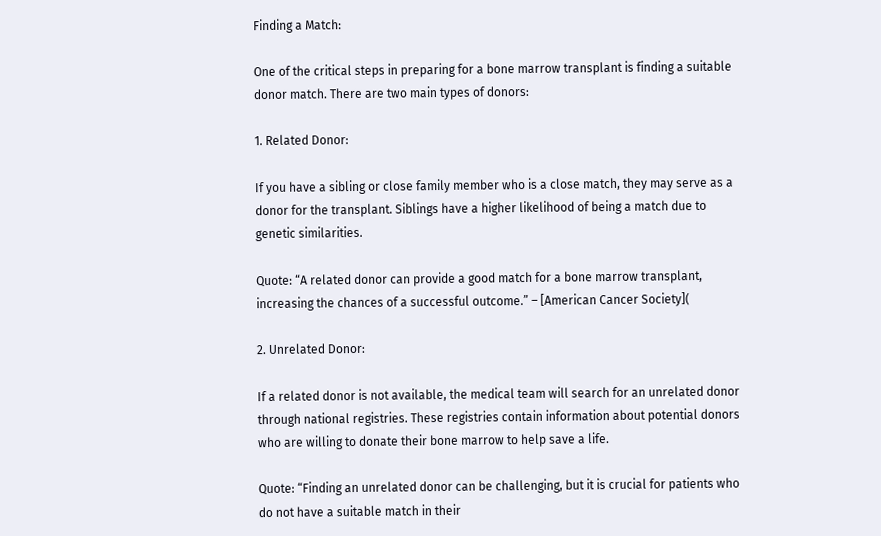Finding a Match:

One of the critical steps in preparing for a bone marrow transplant is finding a suitable donor match. There are two main types of donors:

1. Related Donor:

If you have a sibling or close family member who is a close match, they may serve as a donor for the transplant. Siblings have a higher likelihood of being a match due to genetic similarities.

Quote: “A related donor can provide a good match for a bone marrow transplant, increasing the chances of a successful outcome.” – [American Cancer Society](

2. Unrelated Donor:

If a related donor is not available, the medical team will search for an unrelated donor through national registries. These registries contain information about potential donors who are willing to donate their bone marrow to help save a life.

Quote: “Finding an unrelated donor can be challenging, but it is crucial for patients who do not have a suitable match in their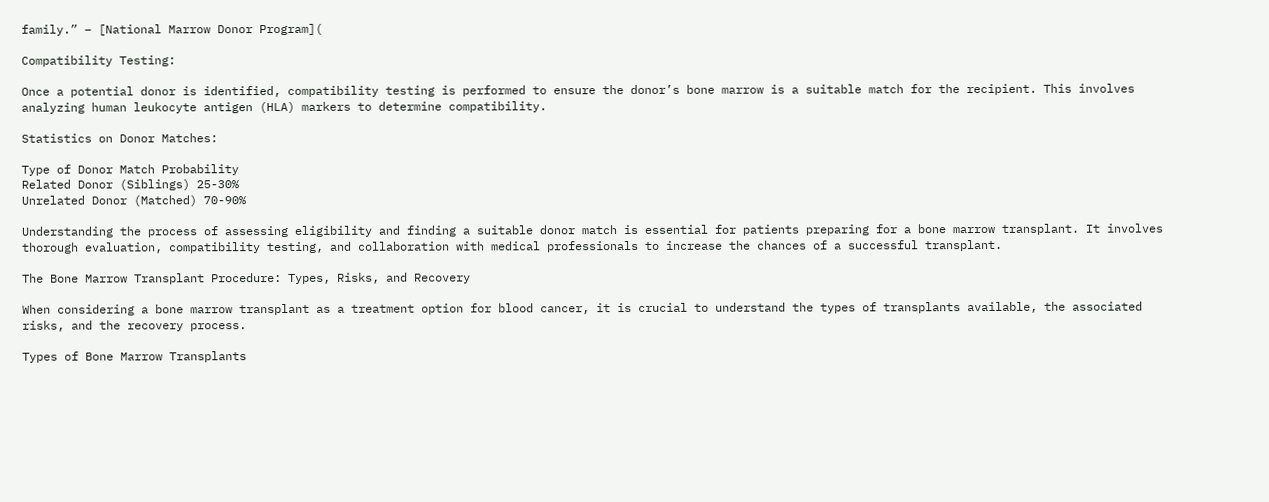family.” – [National Marrow Donor Program](

Compatibility Testing:

Once a potential donor is identified, compatibility testing is performed to ensure the donor’s bone marrow is a suitable match for the recipient. This involves analyzing human leukocyte antigen (HLA) markers to determine compatibility.

Statistics on Donor Matches:

Type of Donor Match Probability
Related Donor (Siblings) 25-30%
Unrelated Donor (Matched) 70-90%

Understanding the process of assessing eligibility and finding a suitable donor match is essential for patients preparing for a bone marrow transplant. It involves thorough evaluation, compatibility testing, and collaboration with medical professionals to increase the chances of a successful transplant.

The Bone Marrow Transplant Procedure: Types, Risks, and Recovery

When considering a bone marrow transplant as a treatment option for blood cancer, it is crucial to understand the types of transplants available, the associated risks, and the recovery process.

Types of Bone Marrow Transplants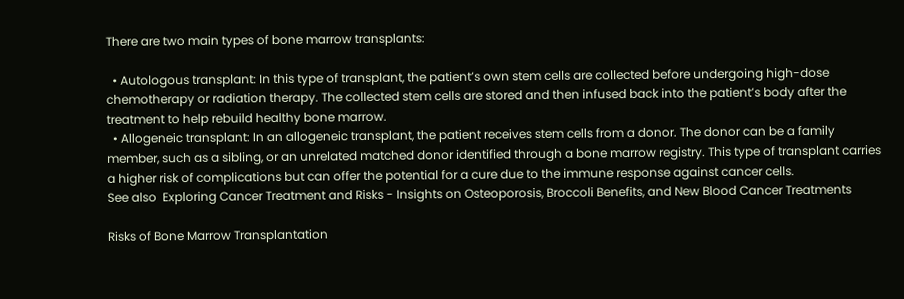There are two main types of bone marrow transplants:

  • Autologous transplant: In this type of transplant, the patient’s own stem cells are collected before undergoing high-dose chemotherapy or radiation therapy. The collected stem cells are stored and then infused back into the patient’s body after the treatment to help rebuild healthy bone marrow.
  • Allogeneic transplant: In an allogeneic transplant, the patient receives stem cells from a donor. The donor can be a family member, such as a sibling, or an unrelated matched donor identified through a bone marrow registry. This type of transplant carries a higher risk of complications but can offer the potential for a cure due to the immune response against cancer cells.
See also  Exploring Cancer Treatment and Risks - Insights on Osteoporosis, Broccoli Benefits, and New Blood Cancer Treatments

Risks of Bone Marrow Transplantation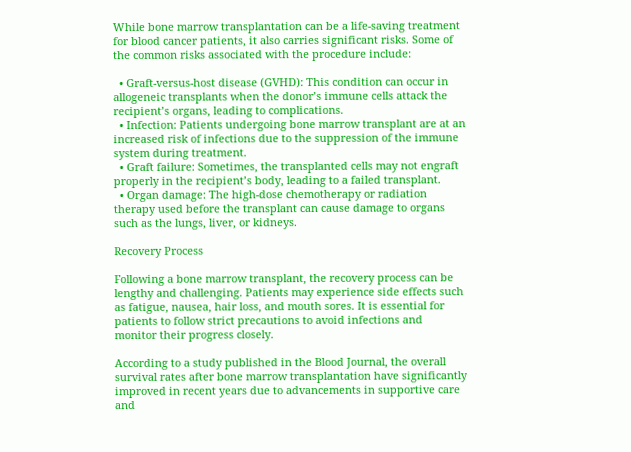While bone marrow transplantation can be a life-saving treatment for blood cancer patients, it also carries significant risks. Some of the common risks associated with the procedure include:

  • Graft-versus-host disease (GVHD): This condition can occur in allogeneic transplants when the donor’s immune cells attack the recipient’s organs, leading to complications.
  • Infection: Patients undergoing bone marrow transplant are at an increased risk of infections due to the suppression of the immune system during treatment.
  • Graft failure: Sometimes, the transplanted cells may not engraft properly in the recipient’s body, leading to a failed transplant.
  • Organ damage: The high-dose chemotherapy or radiation therapy used before the transplant can cause damage to organs such as the lungs, liver, or kidneys.

Recovery Process

Following a bone marrow transplant, the recovery process can be lengthy and challenging. Patients may experience side effects such as fatigue, nausea, hair loss, and mouth sores. It is essential for patients to follow strict precautions to avoid infections and monitor their progress closely.

According to a study published in the Blood Journal, the overall survival rates after bone marrow transplantation have significantly improved in recent years due to advancements in supportive care and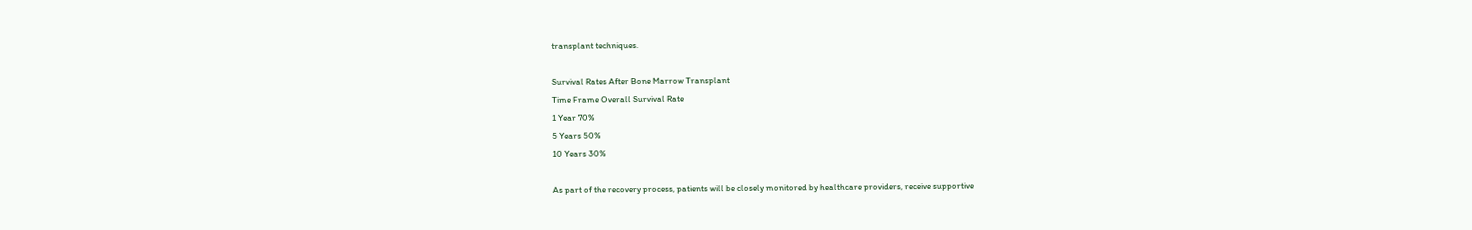transplant techniques.

Survival Rates After Bone Marrow Transplant
Time Frame Overall Survival Rate
1 Year 70%
5 Years 50%
10 Years 30%

As part of the recovery process, patients will be closely monitored by healthcare providers, receive supportive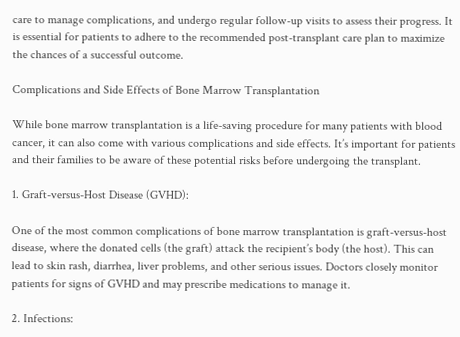care to manage complications, and undergo regular follow-up visits to assess their progress. It is essential for patients to adhere to the recommended post-transplant care plan to maximize the chances of a successful outcome.

Complications and Side Effects of Bone Marrow Transplantation

While bone marrow transplantation is a life-saving procedure for many patients with blood cancer, it can also come with various complications and side effects. It’s important for patients and their families to be aware of these potential risks before undergoing the transplant.

1. Graft-versus-Host Disease (GVHD):

One of the most common complications of bone marrow transplantation is graft-versus-host disease, where the donated cells (the graft) attack the recipient’s body (the host). This can lead to skin rash, diarrhea, liver problems, and other serious issues. Doctors closely monitor patients for signs of GVHD and may prescribe medications to manage it.

2. Infections: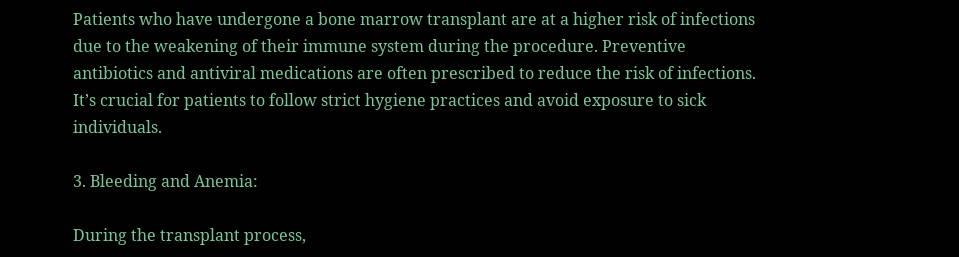Patients who have undergone a bone marrow transplant are at a higher risk of infections due to the weakening of their immune system during the procedure. Preventive antibiotics and antiviral medications are often prescribed to reduce the risk of infections. It’s crucial for patients to follow strict hygiene practices and avoid exposure to sick individuals.

3. Bleeding and Anemia:

During the transplant process,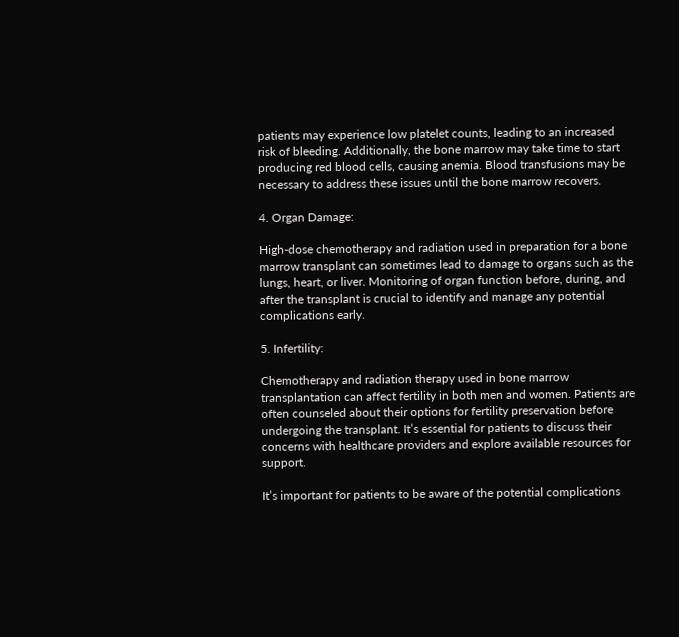patients may experience low platelet counts, leading to an increased risk of bleeding. Additionally, the bone marrow may take time to start producing red blood cells, causing anemia. Blood transfusions may be necessary to address these issues until the bone marrow recovers.

4. Organ Damage:

High-dose chemotherapy and radiation used in preparation for a bone marrow transplant can sometimes lead to damage to organs such as the lungs, heart, or liver. Monitoring of organ function before, during, and after the transplant is crucial to identify and manage any potential complications early.

5. Infertility:

Chemotherapy and radiation therapy used in bone marrow transplantation can affect fertility in both men and women. Patients are often counseled about their options for fertility preservation before undergoing the transplant. It’s essential for patients to discuss their concerns with healthcare providers and explore available resources for support.

It’s important for patients to be aware of the potential complications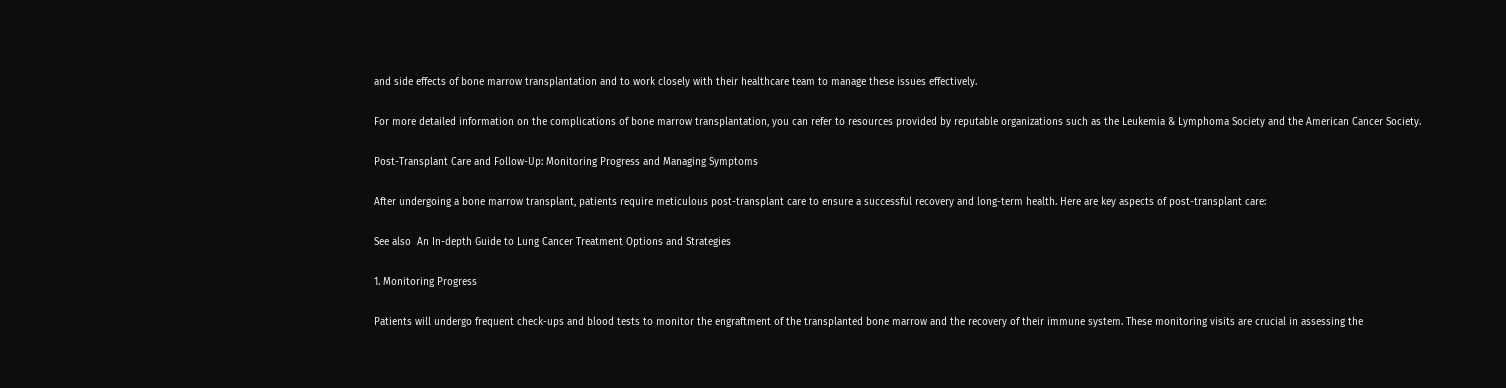and side effects of bone marrow transplantation and to work closely with their healthcare team to manage these issues effectively.

For more detailed information on the complications of bone marrow transplantation, you can refer to resources provided by reputable organizations such as the Leukemia & Lymphoma Society and the American Cancer Society.

Post-Transplant Care and Follow-Up: Monitoring Progress and Managing Symptoms

After undergoing a bone marrow transplant, patients require meticulous post-transplant care to ensure a successful recovery and long-term health. Here are key aspects of post-transplant care:

See also  An In-depth Guide to Lung Cancer Treatment Options and Strategies

1. Monitoring Progress

Patients will undergo frequent check-ups and blood tests to monitor the engraftment of the transplanted bone marrow and the recovery of their immune system. These monitoring visits are crucial in assessing the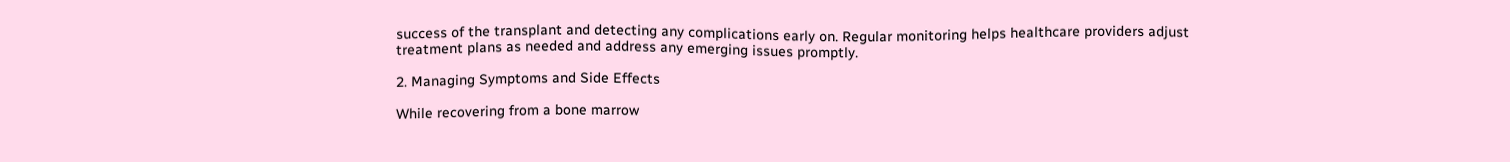success of the transplant and detecting any complications early on. Regular monitoring helps healthcare providers adjust treatment plans as needed and address any emerging issues promptly.

2. Managing Symptoms and Side Effects

While recovering from a bone marrow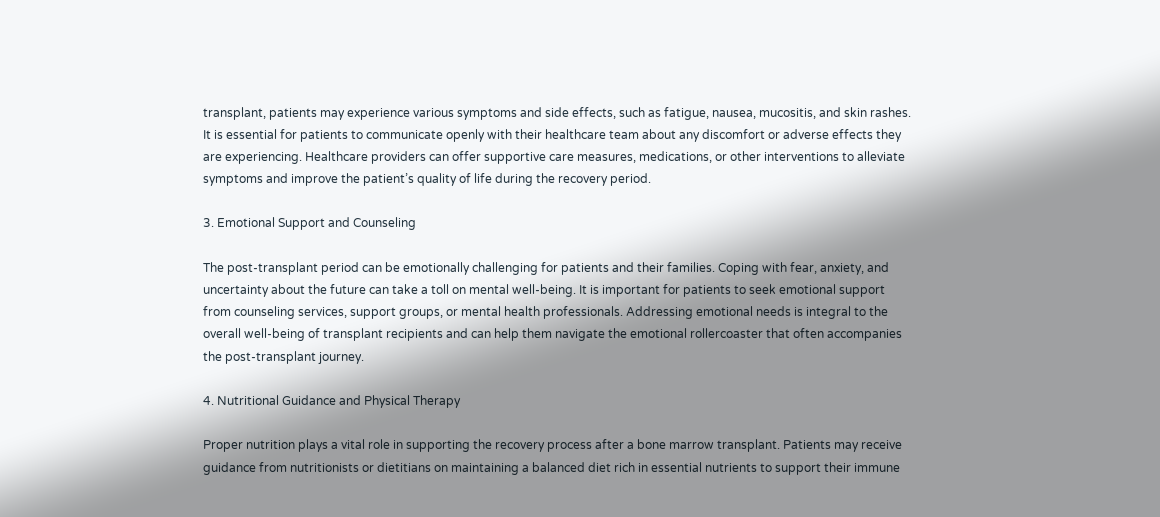transplant, patients may experience various symptoms and side effects, such as fatigue, nausea, mucositis, and skin rashes. It is essential for patients to communicate openly with their healthcare team about any discomfort or adverse effects they are experiencing. Healthcare providers can offer supportive care measures, medications, or other interventions to alleviate symptoms and improve the patient’s quality of life during the recovery period.

3. Emotional Support and Counseling

The post-transplant period can be emotionally challenging for patients and their families. Coping with fear, anxiety, and uncertainty about the future can take a toll on mental well-being. It is important for patients to seek emotional support from counseling services, support groups, or mental health professionals. Addressing emotional needs is integral to the overall well-being of transplant recipients and can help them navigate the emotional rollercoaster that often accompanies the post-transplant journey.

4. Nutritional Guidance and Physical Therapy

Proper nutrition plays a vital role in supporting the recovery process after a bone marrow transplant. Patients may receive guidance from nutritionists or dietitians on maintaining a balanced diet rich in essential nutrients to support their immune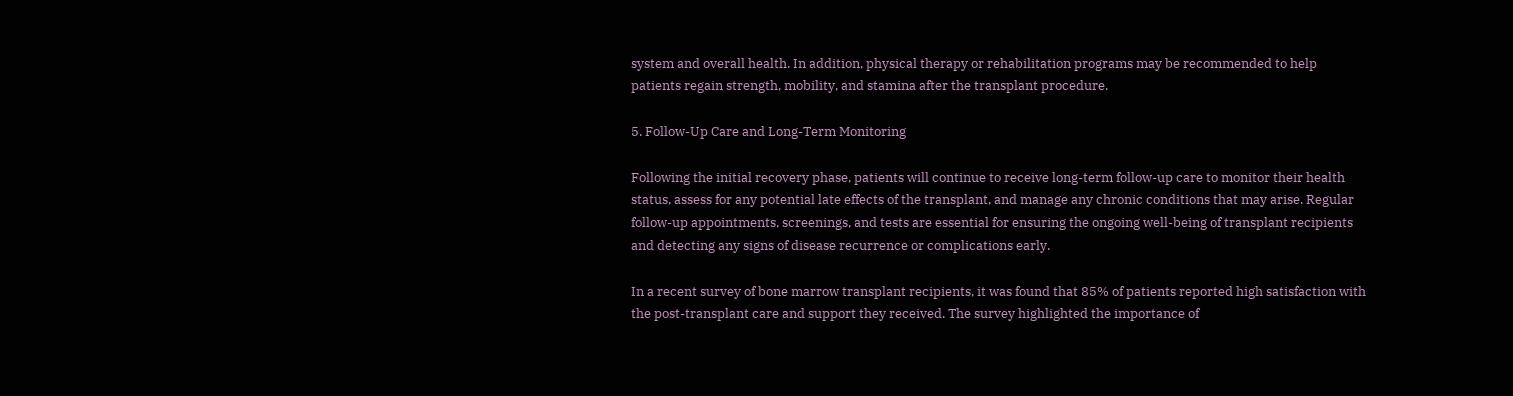system and overall health. In addition, physical therapy or rehabilitation programs may be recommended to help patients regain strength, mobility, and stamina after the transplant procedure.

5. Follow-Up Care and Long-Term Monitoring

Following the initial recovery phase, patients will continue to receive long-term follow-up care to monitor their health status, assess for any potential late effects of the transplant, and manage any chronic conditions that may arise. Regular follow-up appointments, screenings, and tests are essential for ensuring the ongoing well-being of transplant recipients and detecting any signs of disease recurrence or complications early.

In a recent survey of bone marrow transplant recipients, it was found that 85% of patients reported high satisfaction with the post-transplant care and support they received. The survey highlighted the importance of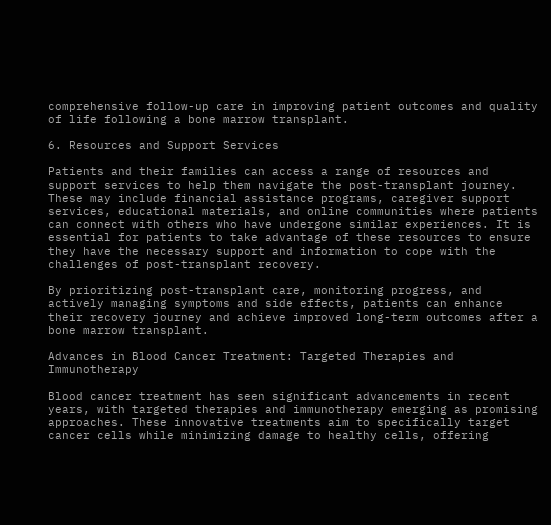comprehensive follow-up care in improving patient outcomes and quality of life following a bone marrow transplant.

6. Resources and Support Services

Patients and their families can access a range of resources and support services to help them navigate the post-transplant journey. These may include financial assistance programs, caregiver support services, educational materials, and online communities where patients can connect with others who have undergone similar experiences. It is essential for patients to take advantage of these resources to ensure they have the necessary support and information to cope with the challenges of post-transplant recovery.

By prioritizing post-transplant care, monitoring progress, and actively managing symptoms and side effects, patients can enhance their recovery journey and achieve improved long-term outcomes after a bone marrow transplant.

Advances in Blood Cancer Treatment: Targeted Therapies and Immunotherapy

Blood cancer treatment has seen significant advancements in recent years, with targeted therapies and immunotherapy emerging as promising approaches. These innovative treatments aim to specifically target cancer cells while minimizing damage to healthy cells, offering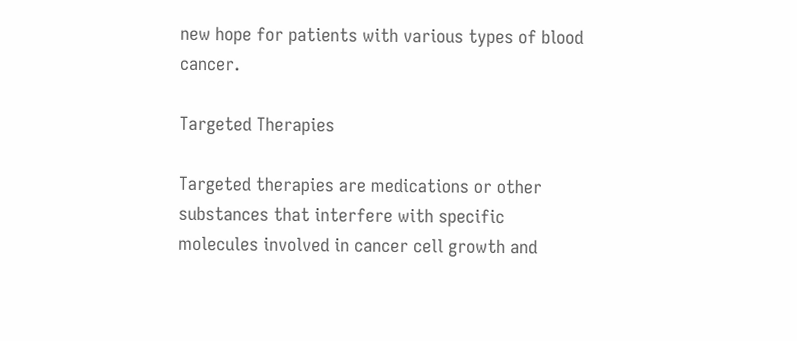new hope for patients with various types of blood cancer.

Targeted Therapies

Targeted therapies are medications or other substances that interfere with specific molecules involved in cancer cell growth and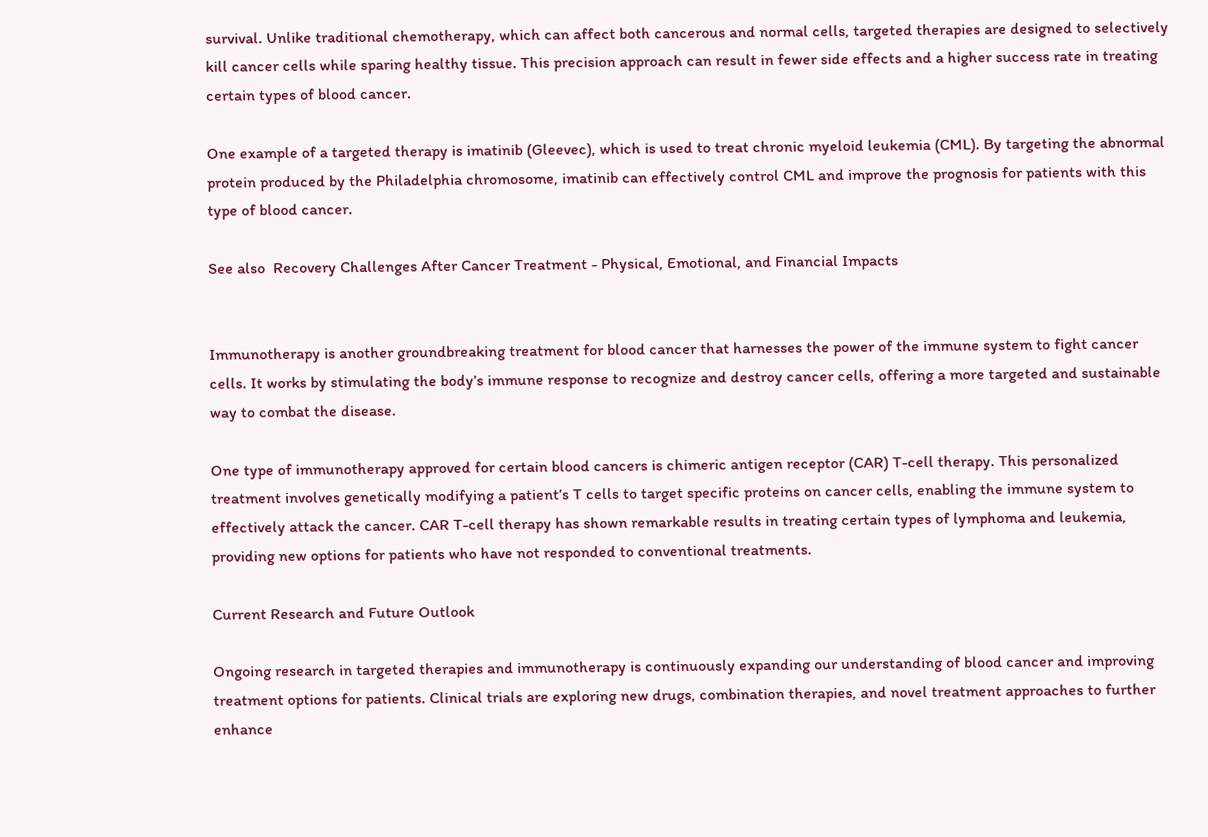survival. Unlike traditional chemotherapy, which can affect both cancerous and normal cells, targeted therapies are designed to selectively kill cancer cells while sparing healthy tissue. This precision approach can result in fewer side effects and a higher success rate in treating certain types of blood cancer.

One example of a targeted therapy is imatinib (Gleevec), which is used to treat chronic myeloid leukemia (CML). By targeting the abnormal protein produced by the Philadelphia chromosome, imatinib can effectively control CML and improve the prognosis for patients with this type of blood cancer.

See also  Recovery Challenges After Cancer Treatment - Physical, Emotional, and Financial Impacts


Immunotherapy is another groundbreaking treatment for blood cancer that harnesses the power of the immune system to fight cancer cells. It works by stimulating the body’s immune response to recognize and destroy cancer cells, offering a more targeted and sustainable way to combat the disease.

One type of immunotherapy approved for certain blood cancers is chimeric antigen receptor (CAR) T-cell therapy. This personalized treatment involves genetically modifying a patient’s T cells to target specific proteins on cancer cells, enabling the immune system to effectively attack the cancer. CAR T-cell therapy has shown remarkable results in treating certain types of lymphoma and leukemia, providing new options for patients who have not responded to conventional treatments.

Current Research and Future Outlook

Ongoing research in targeted therapies and immunotherapy is continuously expanding our understanding of blood cancer and improving treatment options for patients. Clinical trials are exploring new drugs, combination therapies, and novel treatment approaches to further enhance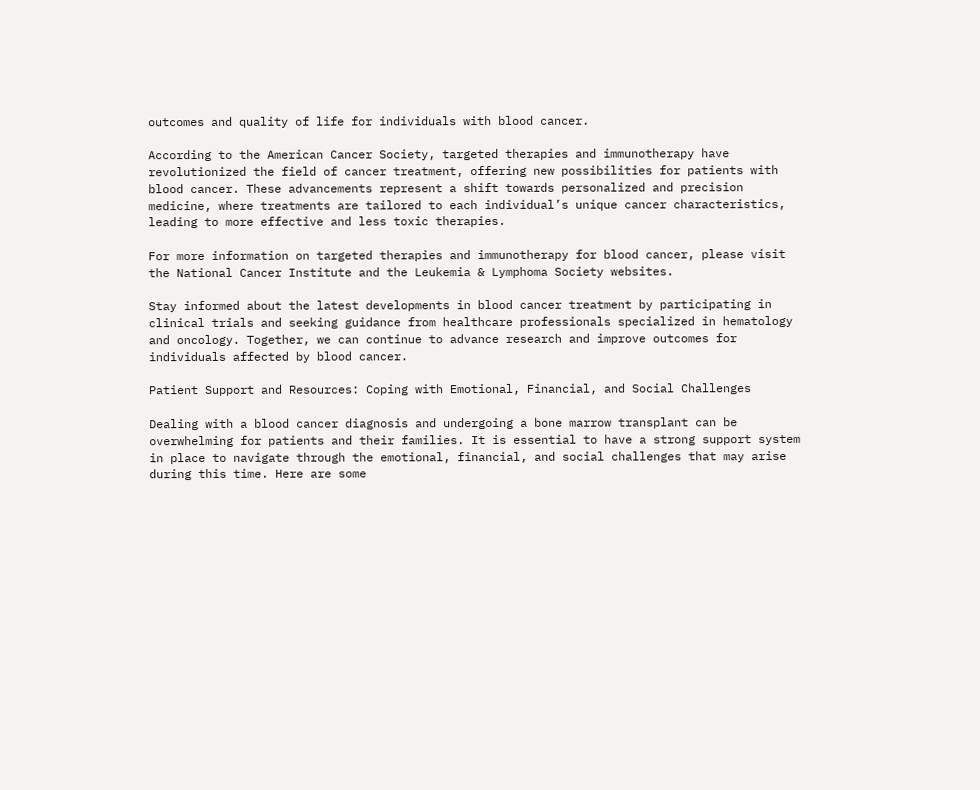outcomes and quality of life for individuals with blood cancer.

According to the American Cancer Society, targeted therapies and immunotherapy have revolutionized the field of cancer treatment, offering new possibilities for patients with blood cancer. These advancements represent a shift towards personalized and precision medicine, where treatments are tailored to each individual’s unique cancer characteristics, leading to more effective and less toxic therapies.

For more information on targeted therapies and immunotherapy for blood cancer, please visit the National Cancer Institute and the Leukemia & Lymphoma Society websites.

Stay informed about the latest developments in blood cancer treatment by participating in clinical trials and seeking guidance from healthcare professionals specialized in hematology and oncology. Together, we can continue to advance research and improve outcomes for individuals affected by blood cancer.

Patient Support and Resources: Coping with Emotional, Financial, and Social Challenges

Dealing with a blood cancer diagnosis and undergoing a bone marrow transplant can be overwhelming for patients and their families. It is essential to have a strong support system in place to navigate through the emotional, financial, and social challenges that may arise during this time. Here are some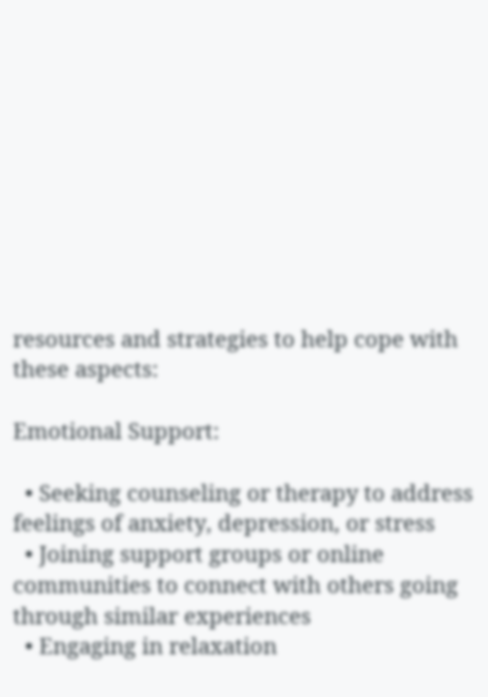resources and strategies to help cope with these aspects:

Emotional Support:

  • Seeking counseling or therapy to address feelings of anxiety, depression, or stress
  • Joining support groups or online communities to connect with others going through similar experiences
  • Engaging in relaxation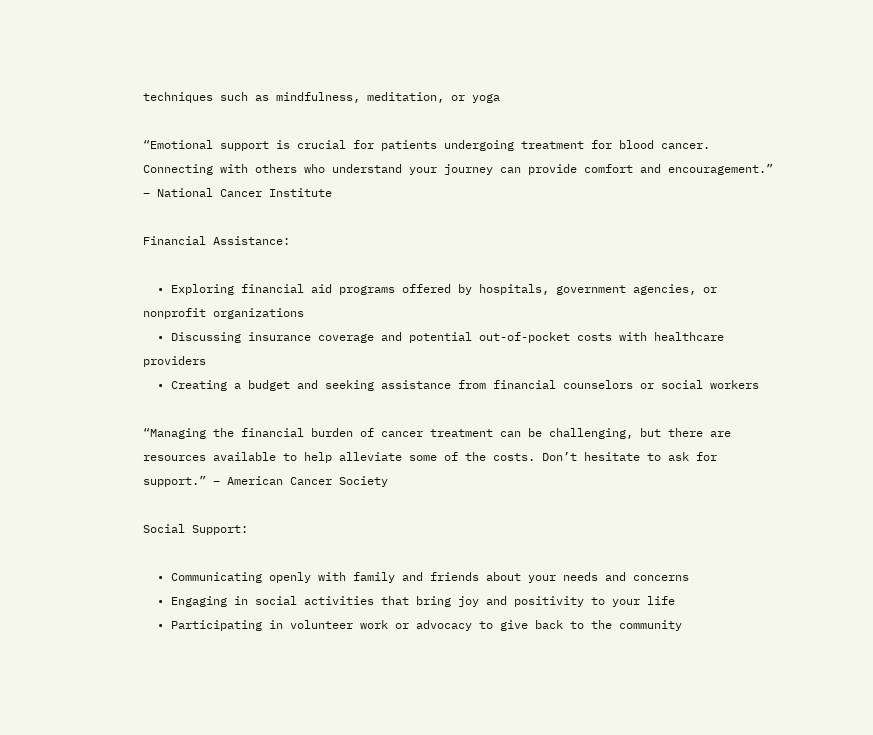techniques such as mindfulness, meditation, or yoga

“Emotional support is crucial for patients undergoing treatment for blood cancer. Connecting with others who understand your journey can provide comfort and encouragement.” – National Cancer Institute

Financial Assistance:

  • Exploring financial aid programs offered by hospitals, government agencies, or nonprofit organizations
  • Discussing insurance coverage and potential out-of-pocket costs with healthcare providers
  • Creating a budget and seeking assistance from financial counselors or social workers

“Managing the financial burden of cancer treatment can be challenging, but there are resources available to help alleviate some of the costs. Don’t hesitate to ask for support.” – American Cancer Society

Social Support:

  • Communicating openly with family and friends about your needs and concerns
  • Engaging in social activities that bring joy and positivity to your life
  • Participating in volunteer work or advocacy to give back to the community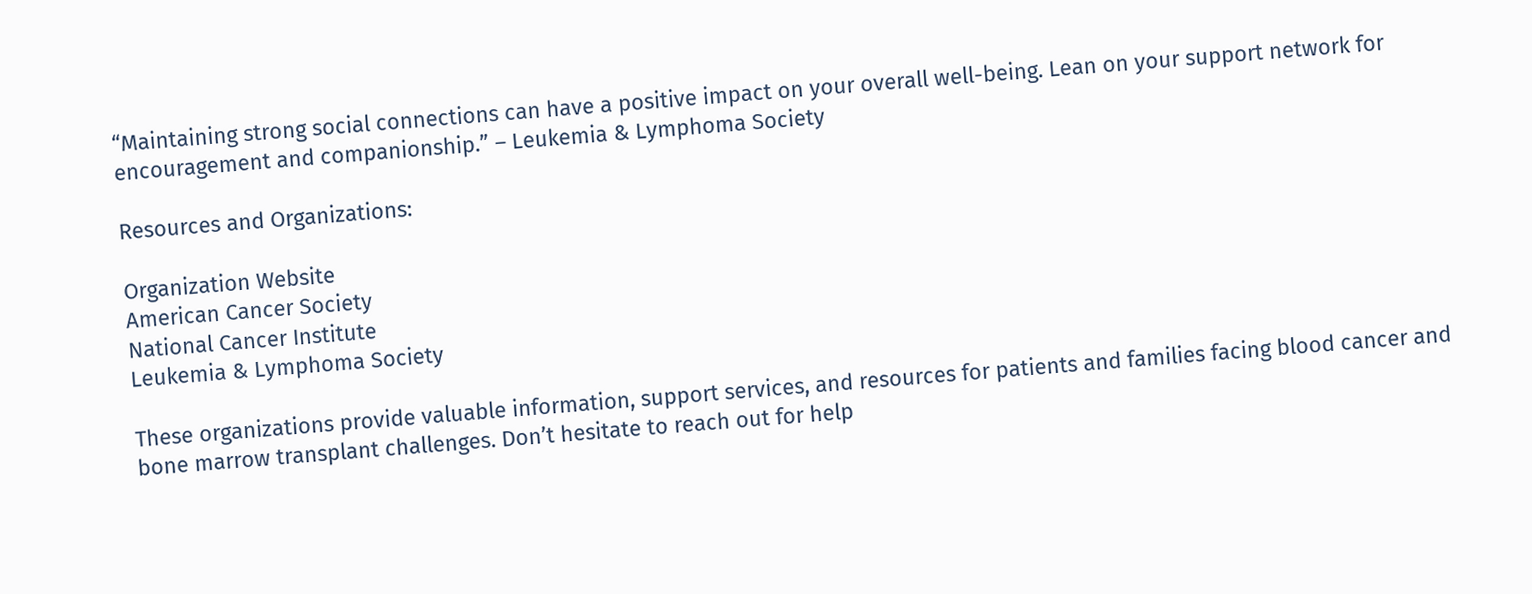“Maintaining strong social connections can have a positive impact on your overall well-being. Lean on your support network for encouragement and companionship.” – Leukemia & Lymphoma Society

Resources and Organizations:

Organization Website
American Cancer Society
National Cancer Institute
Leukemia & Lymphoma Society

These organizations provide valuable information, support services, and resources for patients and families facing blood cancer and bone marrow transplant challenges. Don’t hesitate to reach out for help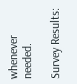whenever needed.

Survey Results: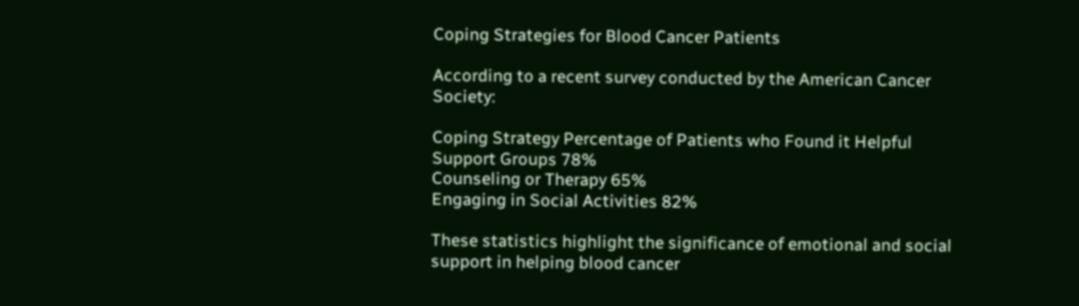Coping Strategies for Blood Cancer Patients

According to a recent survey conducted by the American Cancer Society:

Coping Strategy Percentage of Patients who Found it Helpful
Support Groups 78%
Counseling or Therapy 65%
Engaging in Social Activities 82%

These statistics highlight the significance of emotional and social support in helping blood cancer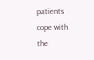patients cope with the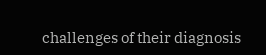challenges of their diagnosis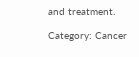and treatment.

Category: Cancer